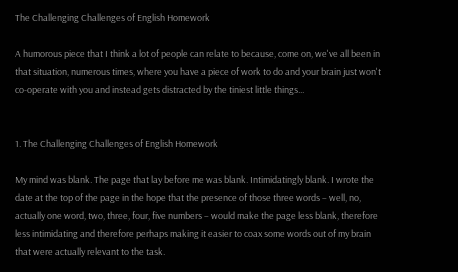The Challenging Challenges of English Homework

A humorous piece that I think a lot of people can relate to because, come on, we've all been in that situation, numerous times, where you have a piece of work to do and your brain just won't co-operate with you and instead gets distracted by the tiniest little things...


1. The Challenging Challenges of English Homework

My mind was blank. The page that lay before me was blank. Intimidatingly blank. I wrote the date at the top of the page in the hope that the presence of those three words – well, no, actually one word, two, three, four, five numbers – would make the page less blank, therefore less intimidating and therefore perhaps making it easier to coax some words out of my brain that were actually relevant to the task.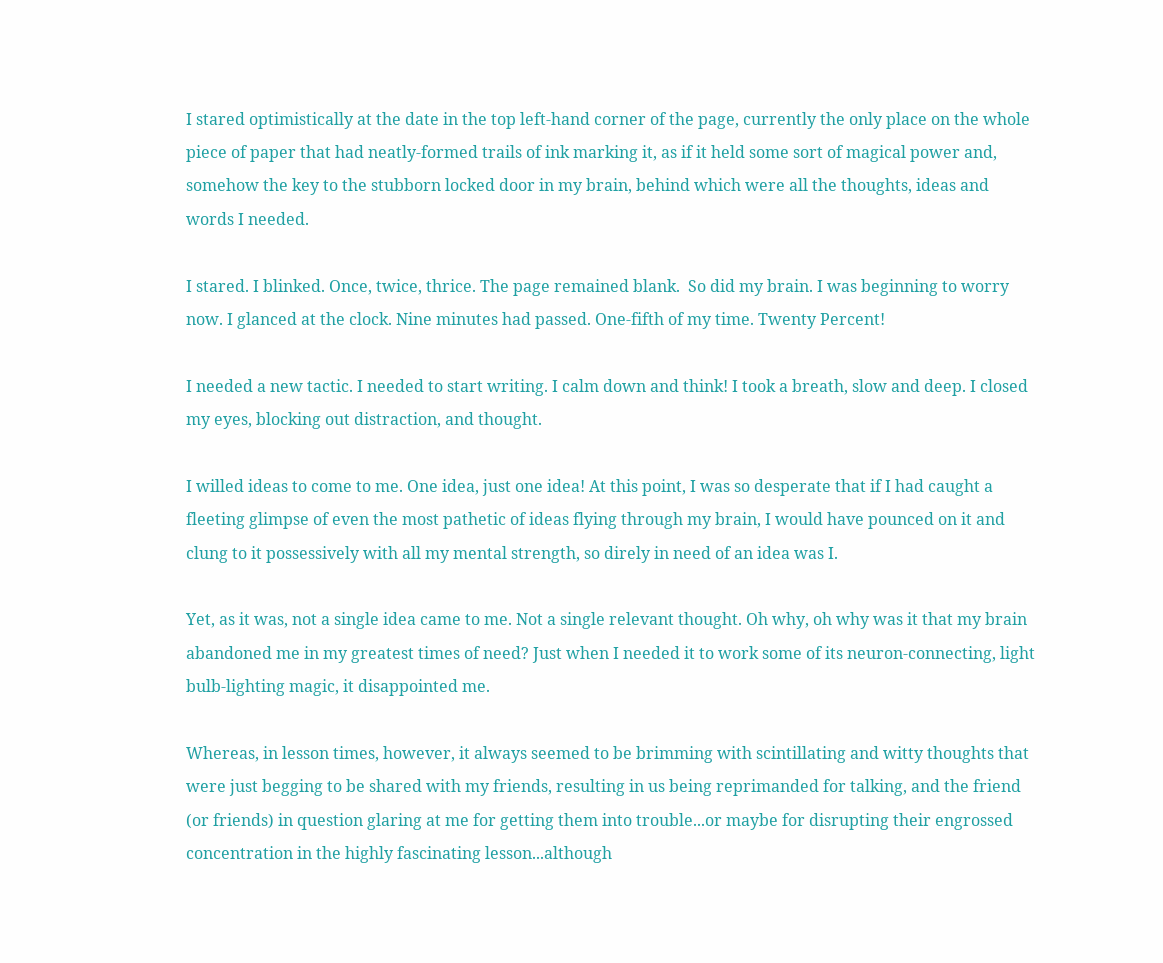I stared optimistically at the date in the top left-hand corner of the page, currently the only place on the whole piece of paper that had neatly-formed trails of ink marking it, as if it held some sort of magical power and, somehow the key to the stubborn locked door in my brain, behind which were all the thoughts, ideas and words I needed.

I stared. I blinked. Once, twice, thrice. The page remained blank.  So did my brain. I was beginning to worry now. I glanced at the clock. Nine minutes had passed. One-fifth of my time. Twenty Percent!

I needed a new tactic. I needed to start writing. I calm down and think! I took a breath, slow and deep. I closed my eyes, blocking out distraction, and thought.

I willed ideas to come to me. One idea, just one idea! At this point, I was so desperate that if I had caught a fleeting glimpse of even the most pathetic of ideas flying through my brain, I would have pounced on it and clung to it possessively with all my mental strength, so direly in need of an idea was I.

Yet, as it was, not a single idea came to me. Not a single relevant thought. Oh why, oh why was it that my brain abandoned me in my greatest times of need? Just when I needed it to work some of its neuron-connecting, light bulb-lighting magic, it disappointed me.

Whereas, in lesson times, however, it always seemed to be brimming with scintillating and witty thoughts that were just begging to be shared with my friends, resulting in us being reprimanded for talking, and the friend (or friends) in question glaring at me for getting them into trouble...or maybe for disrupting their engrossed concentration in the highly fascinating lesson...although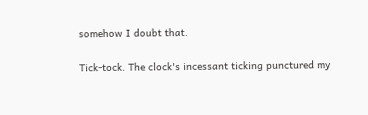somehow I doubt that.

Tick-tock. The clock's incessant ticking punctured my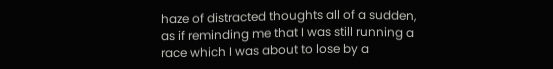haze of distracted thoughts all of a sudden, as if reminding me that I was still running a race which I was about to lose by a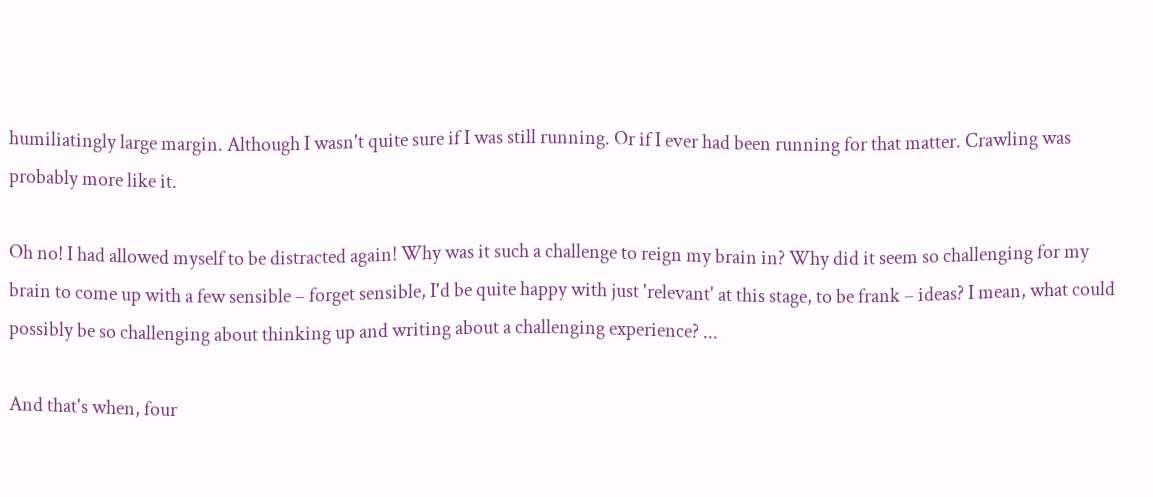humiliatingly large margin. Although I wasn't quite sure if I was still running. Or if I ever had been running for that matter. Crawling was probably more like it.

Oh no! I had allowed myself to be distracted again! Why was it such a challenge to reign my brain in? Why did it seem so challenging for my brain to come up with a few sensible – forget sensible, I'd be quite happy with just 'relevant' at this stage, to be frank – ideas? I mean, what could possibly be so challenging about thinking up and writing about a challenging experience? ...

And that's when, four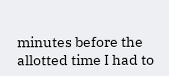minutes before the allotted time I had to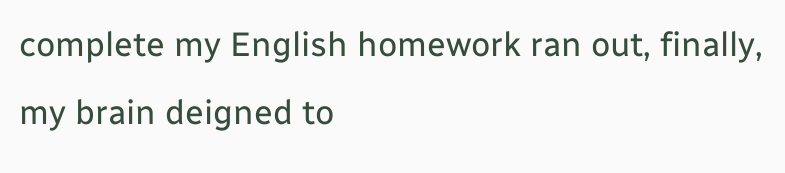complete my English homework ran out, finally, my brain deigned to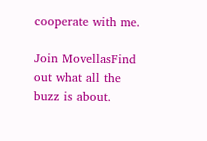cooperate with me.

Join MovellasFind out what all the buzz is about.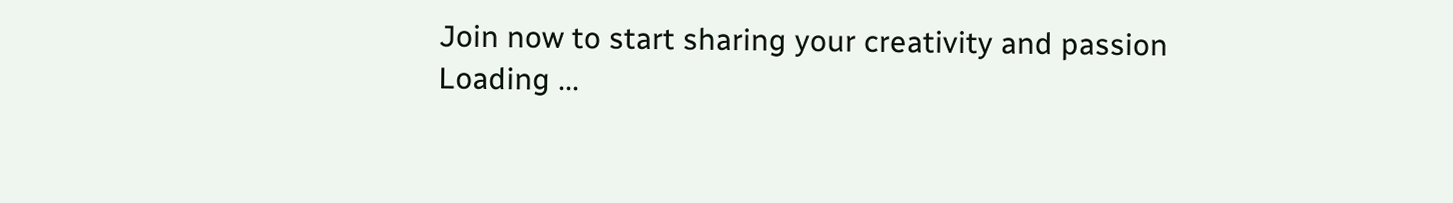Join now to start sharing your creativity and passion
Loading ...